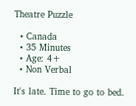Theatre Puzzle

  • Canada
  • 35 Minutes
  • Age: 4+
  • Non Verbal

It's late. Time to go to bed.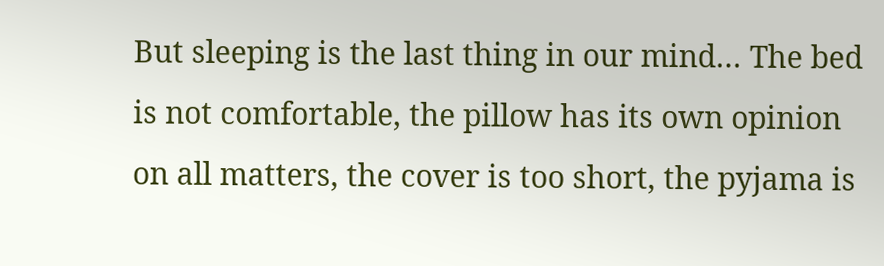But sleeping is the last thing in our mind… The bed is not comfortable, the pillow has its own opinion on all matters, the cover is too short, the pyjama is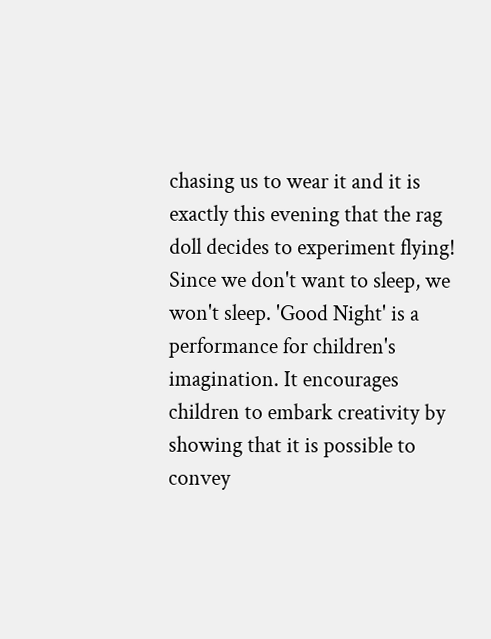chasing us to wear it and it is exactly this evening that the rag doll decides to experiment flying! Since we don't want to sleep, we won't sleep. 'Good Night' is a performance for children's imagination. It encourages children to embark creativity by showing that it is possible to convey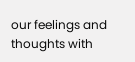our feelings and thoughts with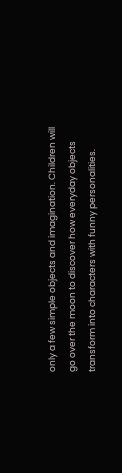only a few simple objects and imagination. Children will go over the moon to discover how everyday objects transform into characters with funny personalities.